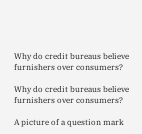Why do credit bureaus believe furnishers over consumers?

Why do credit bureaus believe furnishers over consumers?

A picture of a question mark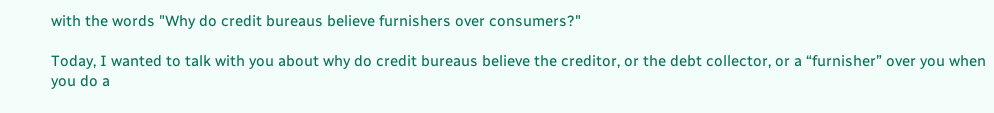with the words "Why do credit bureaus believe furnishers over consumers?"

Today, I wanted to talk with you about why do credit bureaus believe the creditor, or the debt collector, or a “furnisher” over you when you do a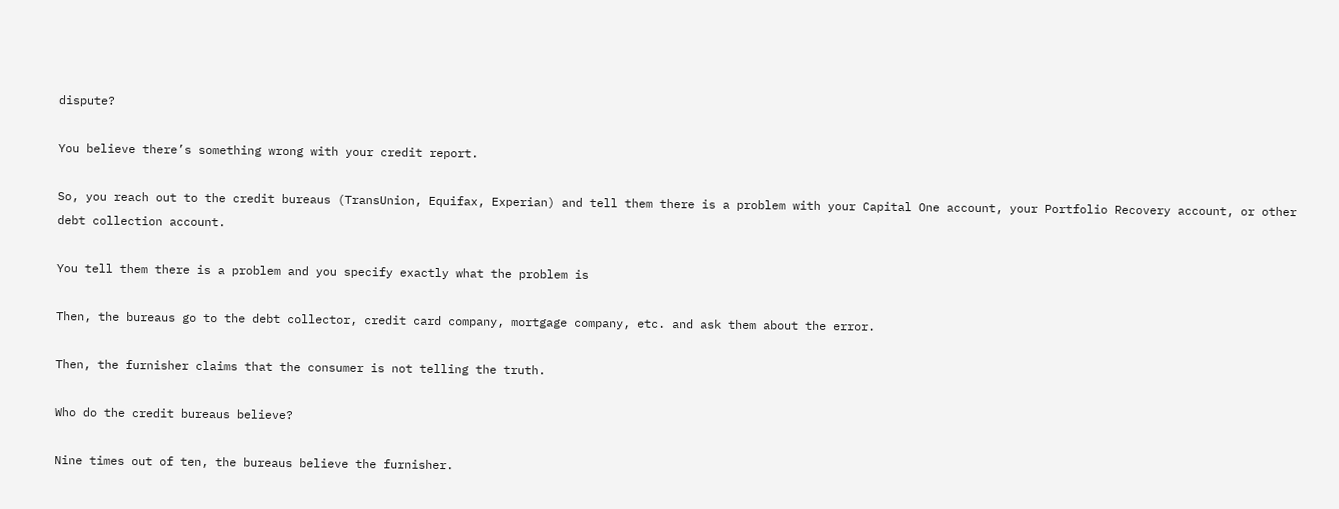dispute?

You believe there’s something wrong with your credit report.

So, you reach out to the credit bureaus (TransUnion, Equifax, Experian) and tell them there is a problem with your Capital One account, your Portfolio Recovery account, or other debt collection account.

You tell them there is a problem and you specify exactly what the problem is

Then, the bureaus go to the debt collector, credit card company, mortgage company, etc. and ask them about the error.

Then, the furnisher claims that the consumer is not telling the truth.

Who do the credit bureaus believe?

Nine times out of ten, the bureaus believe the furnisher.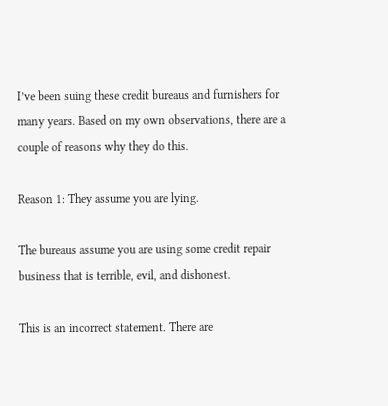I’ve been suing these credit bureaus and furnishers for many years. Based on my own observations, there are a couple of reasons why they do this.

Reason 1: They assume you are lying.

The bureaus assume you are using some credit repair business that is terrible, evil, and dishonest.

This is an incorrect statement. There are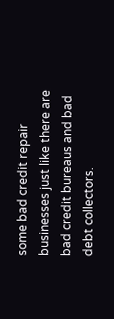some bad credit repair businesses just like there are bad credit bureaus and bad debt collectors.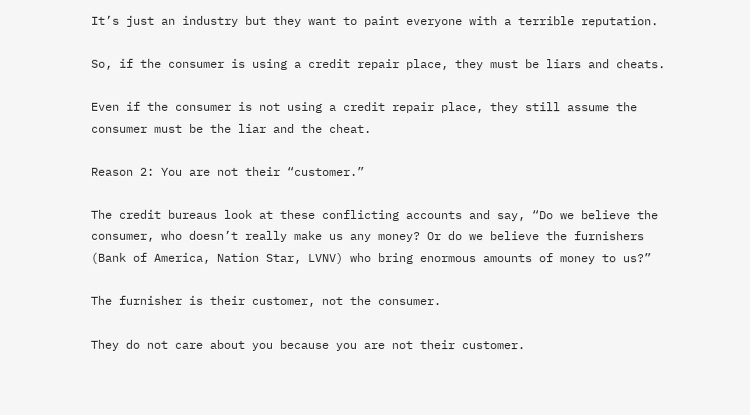It’s just an industry but they want to paint everyone with a terrible reputation.

So, if the consumer is using a credit repair place, they must be liars and cheats.

Even if the consumer is not using a credit repair place, they still assume the consumer must be the liar and the cheat.

Reason 2: You are not their “customer.”

The credit bureaus look at these conflicting accounts and say, “Do we believe the consumer, who doesn’t really make us any money? Or do we believe the furnishers (Bank of America, Nation Star, LVNV) who bring enormous amounts of money to us?”

The furnisher is their customer, not the consumer.

They do not care about you because you are not their customer.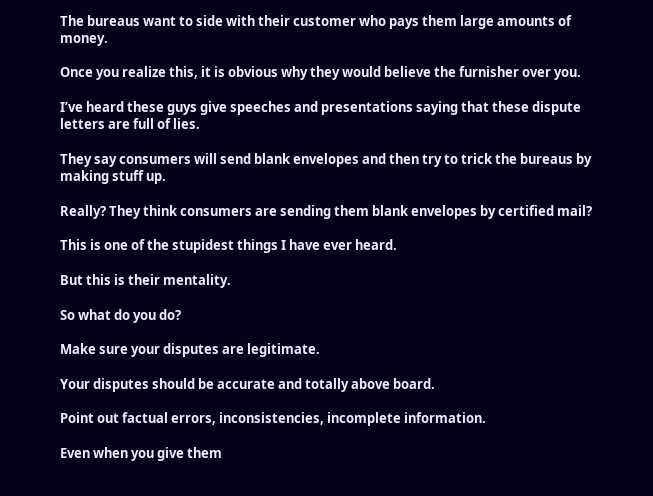The bureaus want to side with their customer who pays them large amounts of money.

Once you realize this, it is obvious why they would believe the furnisher over you.

I’ve heard these guys give speeches and presentations saying that these dispute letters are full of lies.

They say consumers will send blank envelopes and then try to trick the bureaus by making stuff up.

Really? They think consumers are sending them blank envelopes by certified mail?

This is one of the stupidest things I have ever heard.

But this is their mentality.

So what do you do?

Make sure your disputes are legitimate.

Your disputes should be accurate and totally above board.

Point out factual errors, inconsistencies, incomplete information.

Even when you give them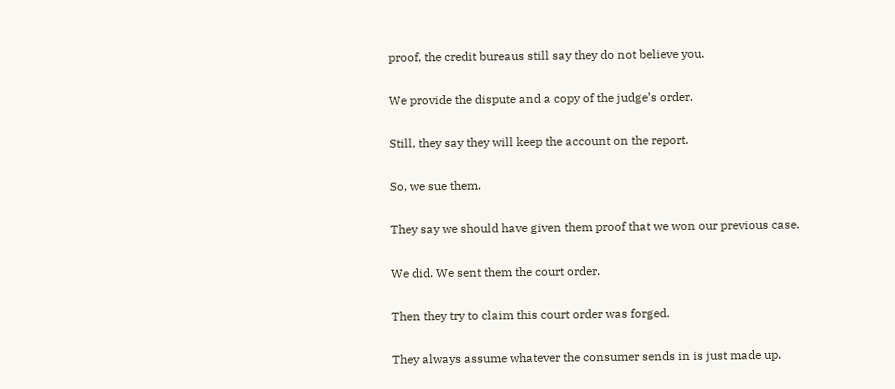proof, the credit bureaus still say they do not believe you.

We provide the dispute and a copy of the judge’s order.

Still, they say they will keep the account on the report.

So, we sue them.

They say we should have given them proof that we won our previous case.

We did. We sent them the court order.

Then they try to claim this court order was forged.

They always assume whatever the consumer sends in is just made up.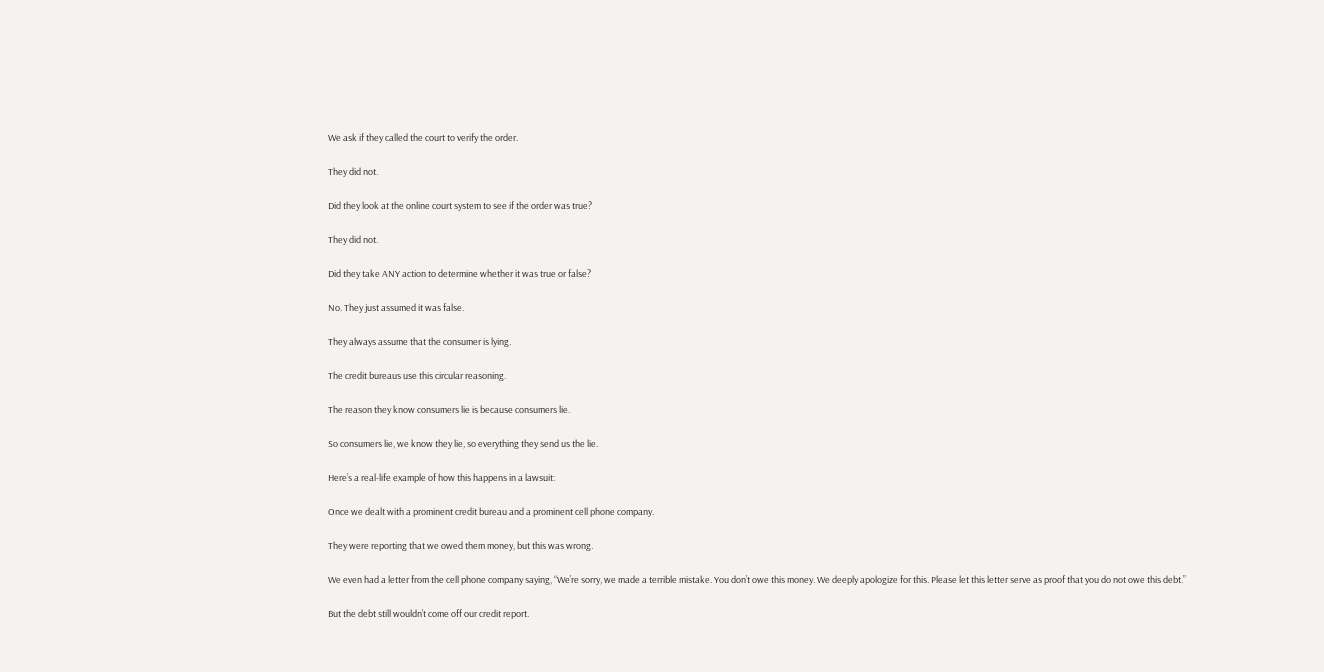We ask if they called the court to verify the order.

They did not.

Did they look at the online court system to see if the order was true?

They did not.

Did they take ANY action to determine whether it was true or false?

No. They just assumed it was false.

They always assume that the consumer is lying.

The credit bureaus use this circular reasoning.

The reason they know consumers lie is because consumers lie.

So consumers lie, we know they lie, so everything they send us the lie.

Here’s a real-life example of how this happens in a lawsuit:

Once we dealt with a prominent credit bureau and a prominent cell phone company.

They were reporting that we owed them money, but this was wrong.

We even had a letter from the cell phone company saying, “We’re sorry, we made a terrible mistake. You don’t owe this money. We deeply apologize for this. Please let this letter serve as proof that you do not owe this debt.”

But the debt still wouldn’t come off our credit report.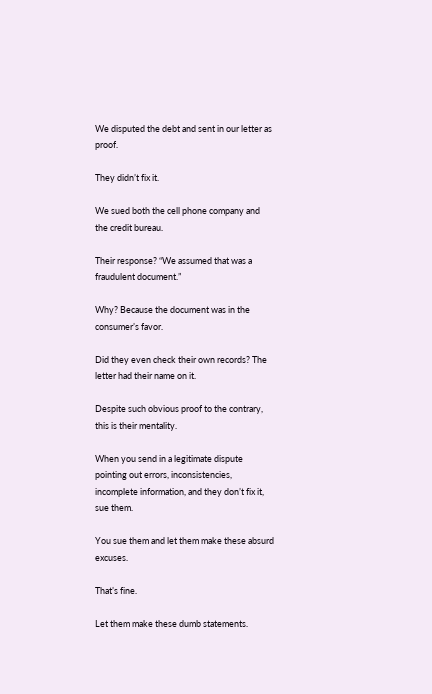We disputed the debt and sent in our letter as proof.

They didn’t fix it.

We sued both the cell phone company and the credit bureau.

Their response? “We assumed that was a fraudulent document.”

Why? Because the document was in the consumer’s favor.

Did they even check their own records? The letter had their name on it.

Despite such obvious proof to the contrary, this is their mentality.

When you send in a legitimate dispute pointing out errors, inconsistencies, incomplete information, and they don’t fix it, sue them.

You sue them and let them make these absurd excuses.

That’s fine.

Let them make these dumb statements.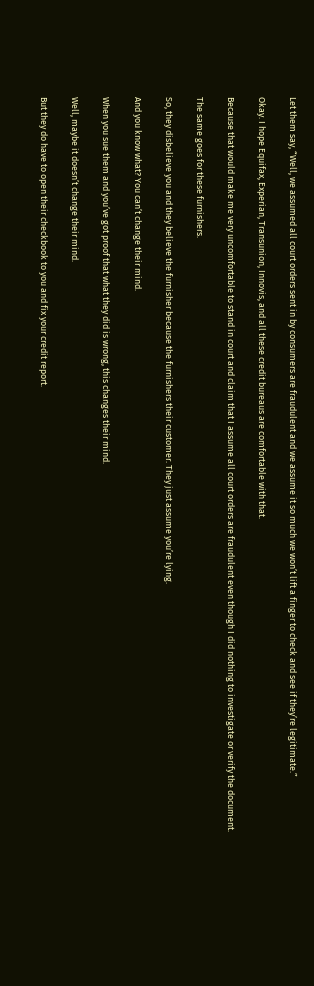Let them say, “Well, we assumed all court orders sent in by consumers are fraudulent and we assume it so much we won’t lift a finger to check and see if they’re legitimate.”

Okay. I hope Equifax, Experian, Transunion, Innovis, and all these credit bureaus are comfortable with that.

Because that would make me very uncomfortable to stand in court and claim that I assume all court orders are fraudulent even though I did nothing to investigate or verify the document.

The same goes for these furnishers.

So, they disbelieve you and they believe the furnisher because the furnishers their customer. They just assume you’re lying.

And you know what? You can’t change their mind.

When you sue them and you’ve got proof that what they did is wrong, this changes their mind.

Well, maybe it doesn’t change their mind.

But they do have to open their checkbook to you and fix your credit report.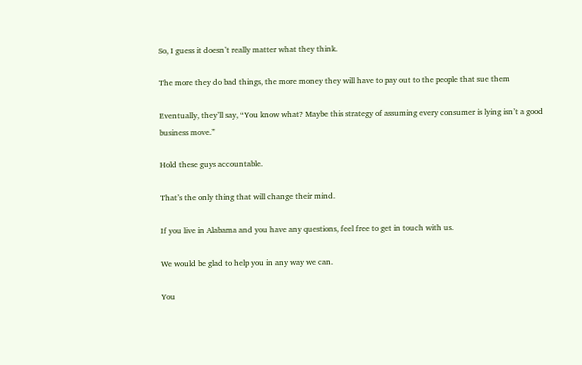So, I guess it doesn’t really matter what they think.

The more they do bad things, the more money they will have to pay out to the people that sue them

Eventually, they’ll say, “You know what? Maybe this strategy of assuming every consumer is lying isn’t a good business move.”

Hold these guys accountable.

That’s the only thing that will change their mind.

If you live in Alabama and you have any questions, feel free to get in touch with us.

We would be glad to help you in any way we can.

You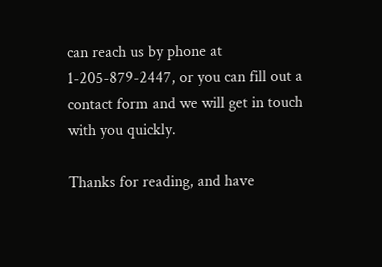can reach us by phone at 1-205-879-2447, or you can fill out a contact form and we will get in touch with you quickly.

Thanks for reading, and have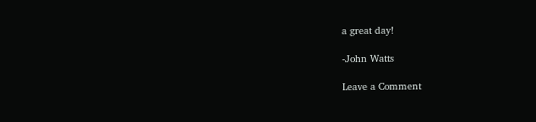a great day!

-John Watts

Leave a Comment